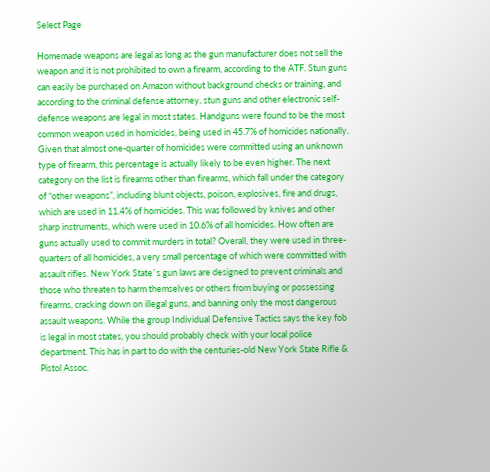Select Page

Homemade weapons are legal as long as the gun manufacturer does not sell the weapon and it is not prohibited to own a firearm, according to the ATF. Stun guns can easily be purchased on Amazon without background checks or training, and according to the criminal defense attorney, stun guns and other electronic self-defense weapons are legal in most states. Handguns were found to be the most common weapon used in homicides, being used in 45.7% of homicides nationally. Given that almost one-quarter of homicides were committed using an unknown type of firearm, this percentage is actually likely to be even higher. The next category on the list is firearms other than firearms, which fall under the category of “other weapons”, including blunt objects, poison, explosives, fire and drugs, which are used in 11.4% of homicides. This was followed by knives and other sharp instruments, which were used in 10.6% of all homicides. How often are guns actually used to commit murders in total? Overall, they were used in three-quarters of all homicides, a very small percentage of which were committed with assault rifles. New York State`s gun laws are designed to prevent criminals and those who threaten to harm themselves or others from buying or possessing firearms, cracking down on illegal guns, and banning only the most dangerous assault weapons. While the group Individual Defensive Tactics says the key fob is legal in most states, you should probably check with your local police department. This has in part to do with the centuries-old New York State Rifle & Pistol Assoc.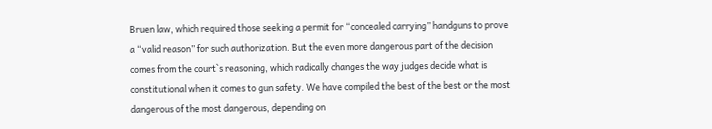Bruen law, which required those seeking a permit for “concealed carrying” handguns to prove a “valid reason” for such authorization. But the even more dangerous part of the decision comes from the court`s reasoning, which radically changes the way judges decide what is constitutional when it comes to gun safety. We have compiled the best of the best or the most dangerous of the most dangerous, depending on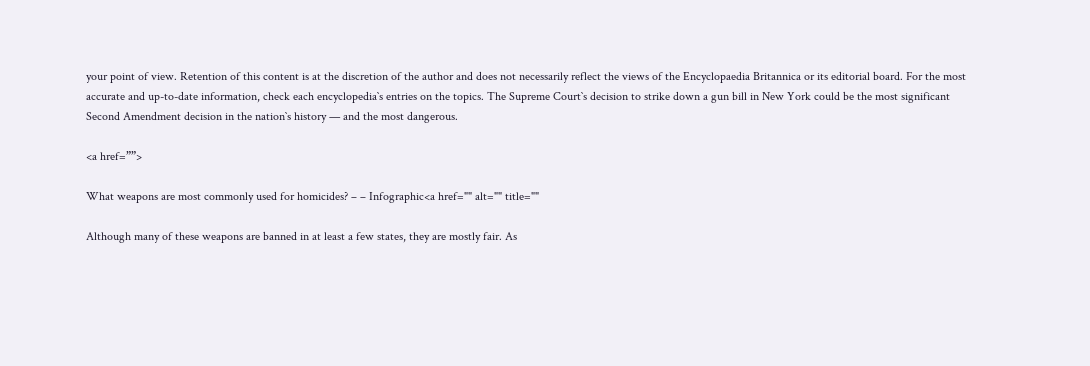your point of view. Retention of this content is at the discretion of the author and does not necessarily reflect the views of the Encyclopaedia Britannica or its editorial board. For the most accurate and up-to-date information, check each encyclopedia`s entries on the topics. The Supreme Court`s decision to strike down a gun bill in New York could be the most significant Second Amendment decision in the nation`s history — and the most dangerous.

<a href=””>

What weapons are most commonly used for homicides? – – Infographic<a href="" alt="" title=""

Although many of these weapons are banned in at least a few states, they are mostly fair. As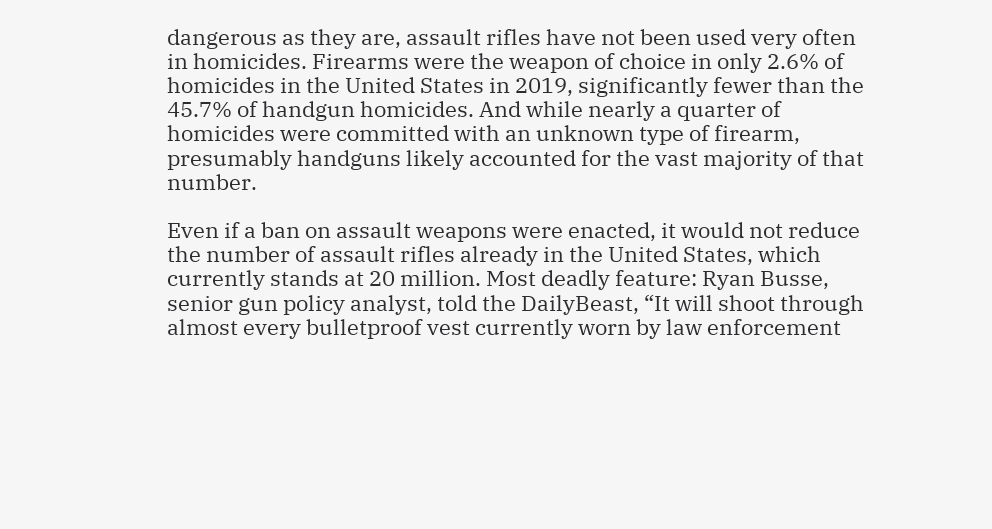dangerous as they are, assault rifles have not been used very often in homicides. Firearms were the weapon of choice in only 2.6% of homicides in the United States in 2019, significantly fewer than the 45.7% of handgun homicides. And while nearly a quarter of homicides were committed with an unknown type of firearm, presumably handguns likely accounted for the vast majority of that number.

Even if a ban on assault weapons were enacted, it would not reduce the number of assault rifles already in the United States, which currently stands at 20 million. Most deadly feature: Ryan Busse, senior gun policy analyst, told the DailyBeast, “It will shoot through almost every bulletproof vest currently worn by law enforcement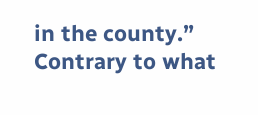in the county.” Contrary to what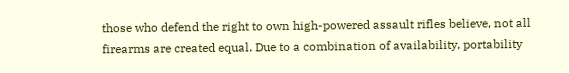those who defend the right to own high-powered assault rifles believe, not all firearms are created equal. Due to a combination of availability, portability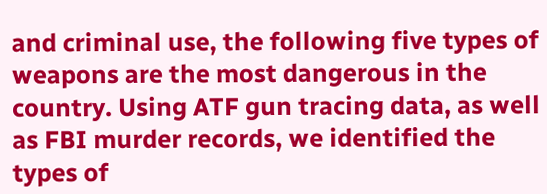and criminal use, the following five types of weapons are the most dangerous in the country. Using ATF gun tracing data, as well as FBI murder records, we identified the types of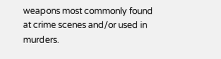weapons most commonly found at crime scenes and/or used in murders.